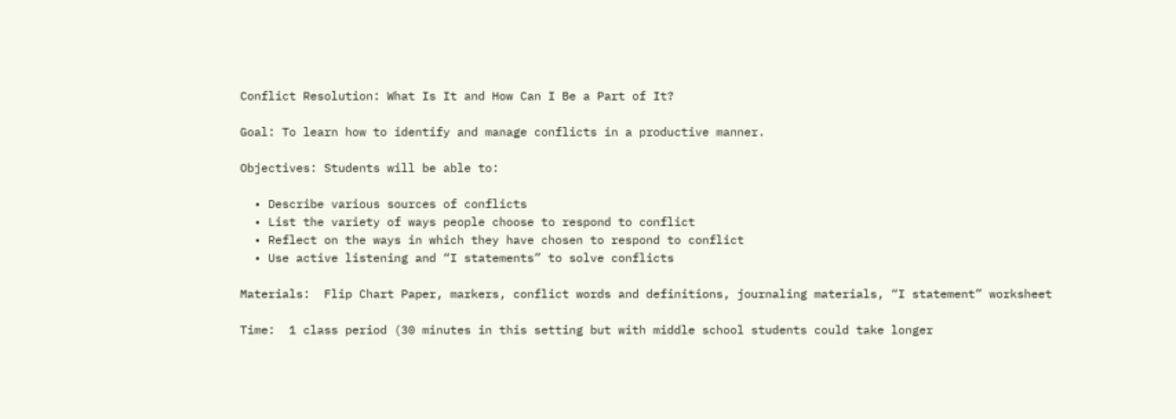Conflict Resolution: What Is It and How Can I Be a Part of It?

Goal: To learn how to identify and manage conflicts in a productive manner.

Objectives: Students will be able to:

  • Describe various sources of conflicts
  • List the variety of ways people choose to respond to conflict
  • Reflect on the ways in which they have chosen to respond to conflict
  • Use active listening and “I statements” to solve conflicts

Materials:  Flip Chart Paper, markers, conflict words and definitions, journaling materials, “I statement” worksheet

Time:  1 class period (30 minutes in this setting but with middle school students could take longer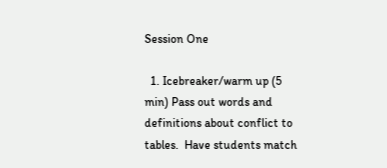Session One

  1. Icebreaker/warm up (5 min) Pass out words and definitions about conflict to tables.  Have students match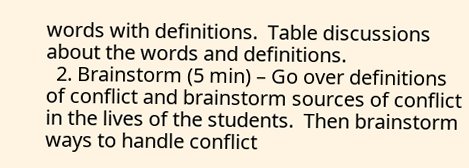words with definitions.  Table discussions about the words and definitions.
  2. Brainstorm (5 min) – Go over definitions of conflict and brainstorm sources of conflict in the lives of the students.  Then brainstorm ways to handle conflict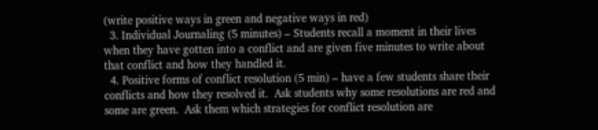(write positive ways in green and negative ways in red)
  3. Individual Journaling (5 minutes) – Students recall a moment in their lives when they have gotten into a conflict and are given five minutes to write about that conflict and how they handled it.
  4. Positive forms of conflict resolution (5 min) – have a few students share their conflicts and how they resolved it.  Ask students why some resolutions are red and some are green.  Ask them which strategies for conflict resolution are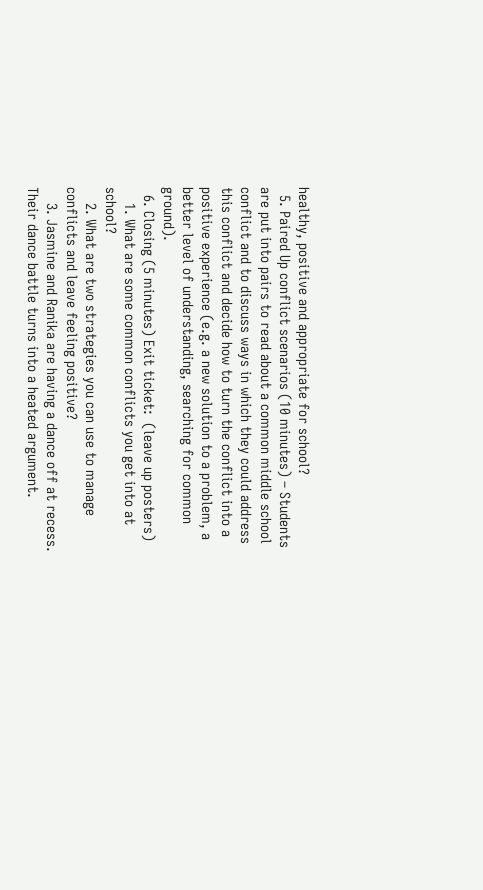healthy, positive and appropriate for school?
  5. Paired Up conflict scenarios (10 minutes) – Students are put into pairs to read about a common middle school conflict and to discuss ways in which they could address this conflict and decide how to turn the conflict into a positive experience (e.g. a new solution to a problem, a better level of understanding, searching for common ground).
  6. Closing (5 minutes) Exit ticket:  (leave up posters)
    1. What are some common conflicts you get into at school?
    2. What are two strategies you can use to manage conflicts and leave feeling positive?
    3. Jasmine and Ranika are having a dance off at recess.  Their dance battle turns into a heated argument.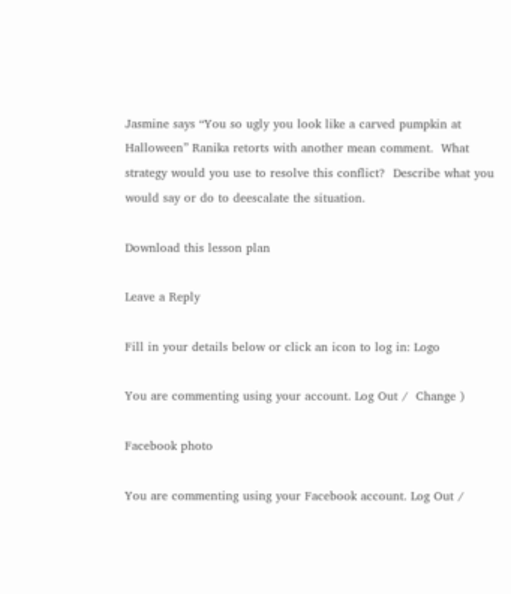Jasmine says “You so ugly you look like a carved pumpkin at Halloween” Ranika retorts with another mean comment.  What strategy would you use to resolve this conflict?  Describe what you would say or do to deescalate the situation.

Download this lesson plan

Leave a Reply

Fill in your details below or click an icon to log in: Logo

You are commenting using your account. Log Out /  Change )

Facebook photo

You are commenting using your Facebook account. Log Out /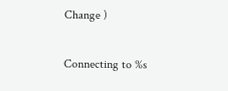Change )

Connecting to %s